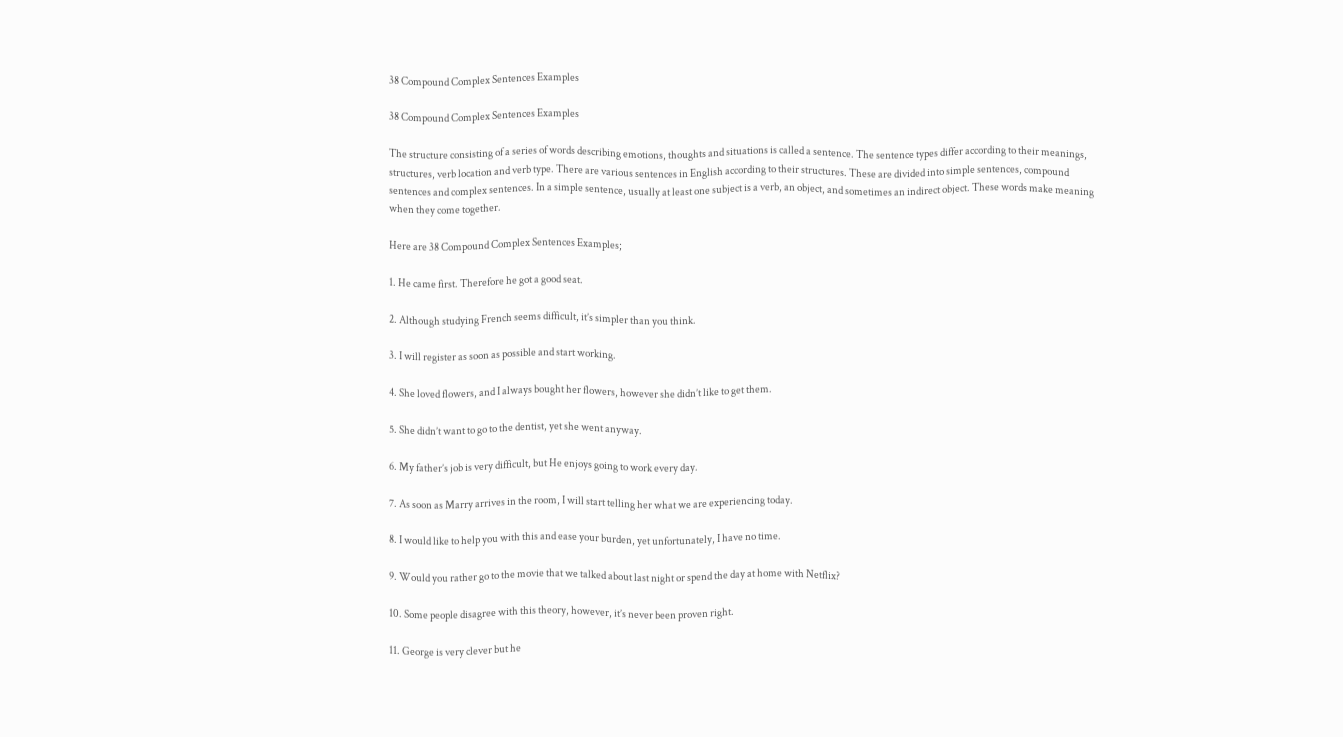38 Compound Complex Sentences Examples

38 Compound Complex Sentences Examples

The structure consisting of a series of words describing emotions, thoughts and situations is called a sentence. The sentence types differ according to their meanings, structures, verb location and verb type. There are various sentences in English according to their structures. These are divided into simple sentences, compound sentences and complex sentences. In a simple sentence, usually at least one subject is a verb, an object, and sometimes an indirect object. These words make meaning when they come together.

Here are 38 Compound Complex Sentences Examples;

1. He came first. Therefore he got a good seat.

2. Although studying French seems difficult, it’s simpler than you think.

3. I will register as soon as possible and start working.

4. She loved flowers, and I always bought her flowers, however she didn’t like to get them.

5. She didn’t want to go to the dentist, yet she went anyway.

6. My father’s job is very difficult, but He enjoys going to work every day.

7. As soon as Marry arrives in the room, I will start telling her what we are experiencing today.

8. I would like to help you with this and ease your burden, yet unfortunately, I have no time.

9. Would you rather go to the movie that we talked about last night or spend the day at home with Netflix?

10. Some people disagree with this theory, however, it’s never been proven right.

11. George is very clever but he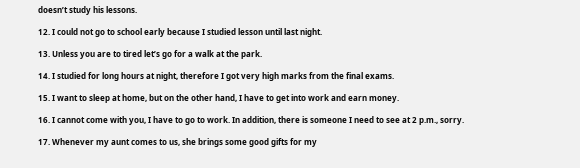doesn’t study his lessons.

12. I could not go to school early because I studied lesson until last night.

13. Unless you are to tired let’s go for a walk at the park.

14. I studied for long hours at night, therefore I got very high marks from the final exams.

15. I want to sleep at home, but on the other hand, I have to get into work and earn money.

16. I cannot come with you, I have to go to work. In addition, there is someone I need to see at 2 p.m., sorry.

17. Whenever my aunt comes to us, she brings some good gifts for my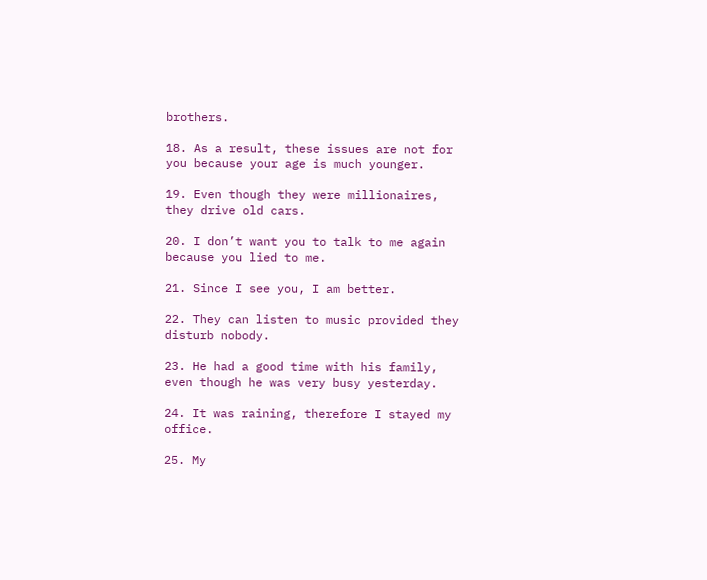brothers.

18. As a result, these issues are not for you because your age is much younger.

19. Even though they were millionaires, they drive old cars.

20. I don’t want you to talk to me again because you lied to me.

21. Since I see you, I am better.

22. They can listen to music provided they disturb nobody.

23. He had a good time with his family, even though he was very busy yesterday.

24. It was raining, therefore I stayed my office.

25. My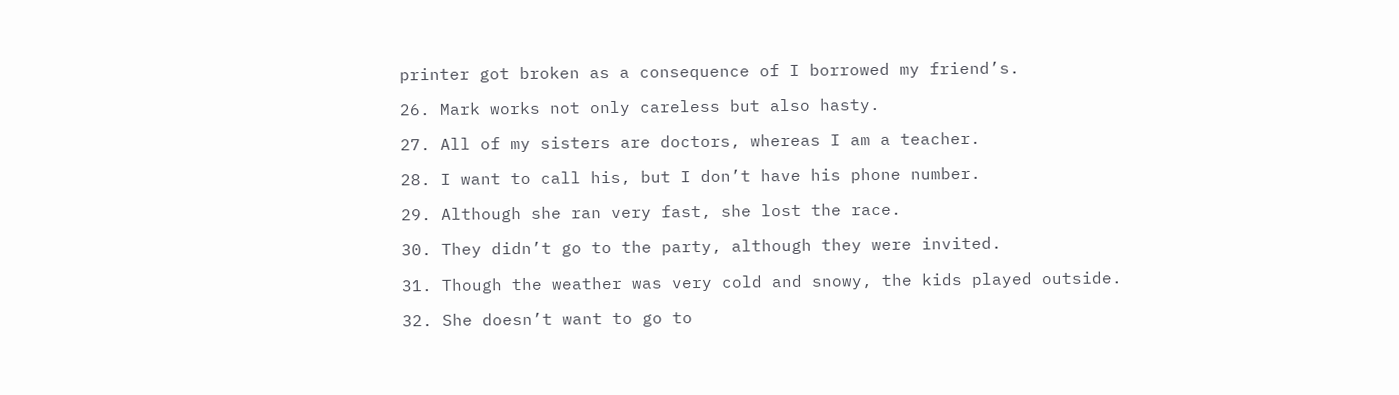printer got broken as a consequence of I borrowed my friend’s.

26. Mark works not only careless but also hasty.

27. All of my sisters are doctors, whereas I am a teacher.

28. I want to call his, but I don’t have his phone number.

29. Although she ran very fast, she lost the race.

30. They didn’t go to the party, although they were invited.

31. Though the weather was very cold and snowy, the kids played outside.

32. She doesn’t want to go to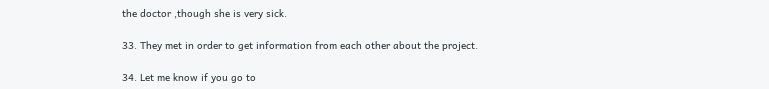the doctor ,though she is very sick.

33. They met in order to get information from each other about the project.

34. Let me know if you go to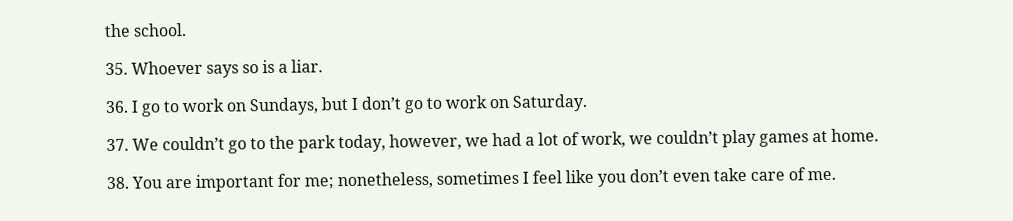the school.

35. Whoever says so is a liar.

36. I go to work on Sundays, but I don’t go to work on Saturday.

37. We couldn’t go to the park today, however, we had a lot of work, we couldn’t play games at home.

38. You are important for me; nonetheless, sometimes I feel like you don’t even take care of me.